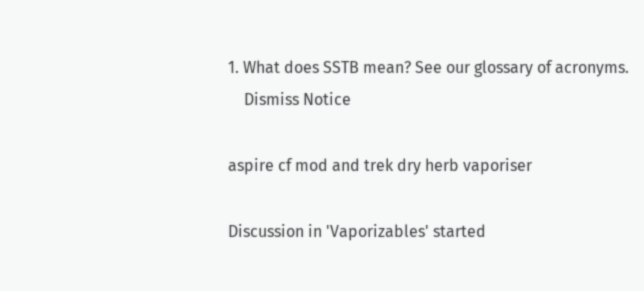1. What does SSTB mean? See our glossary of acronyms.
    Dismiss Notice

aspire cf mod and trek dry herb vaporiser

Discussion in 'Vaporizables' started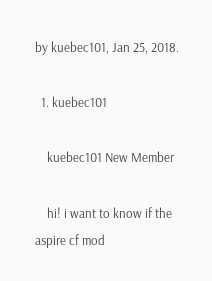by kuebec101, Jan 25, 2018.

  1. kuebec101

    kuebec101 New Member

    hi! i want to know if the aspire cf mod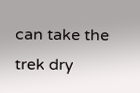can take the trek dry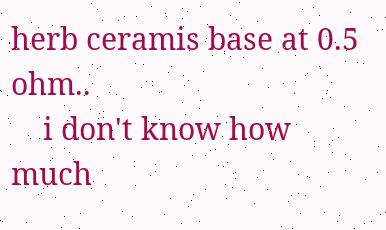herb ceramis base at 0.5 ohm..
    i don't know how much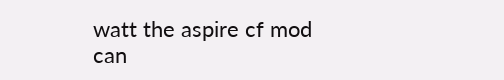watt the aspire cf mod can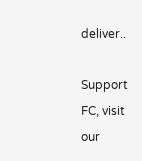deliver..

Support FC, visit our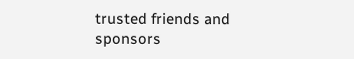trusted friends and sponsors